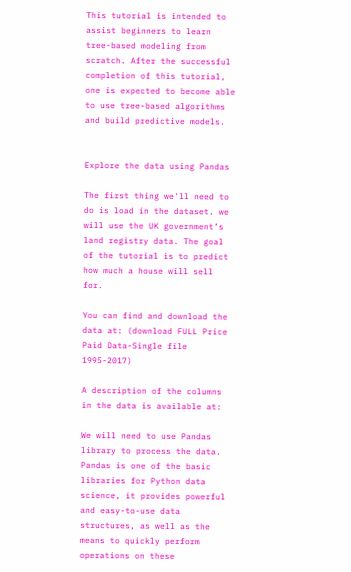This tutorial is intended to assist beginners to learn tree-based modeling from scratch. After the successful completion of this tutorial, one is expected to become able to use tree-based algorithms and build predictive models.


Explore the data using Pandas

The first thing we'll need to do is load in the dataset. we will use the UK government’s land registry data. The goal of the tutorial is to predict how much a house will sell for.

You can find and download the data at: (download FULL Price Paid Data-Single file 1995-2017)

A description of the columns in the data is available at:

We will need to use Pandas library to process the data. Pandas is one of the basic libraries for Python data science, it provides powerful and easy-to-use data structures, as well as the means to quickly perform operations on these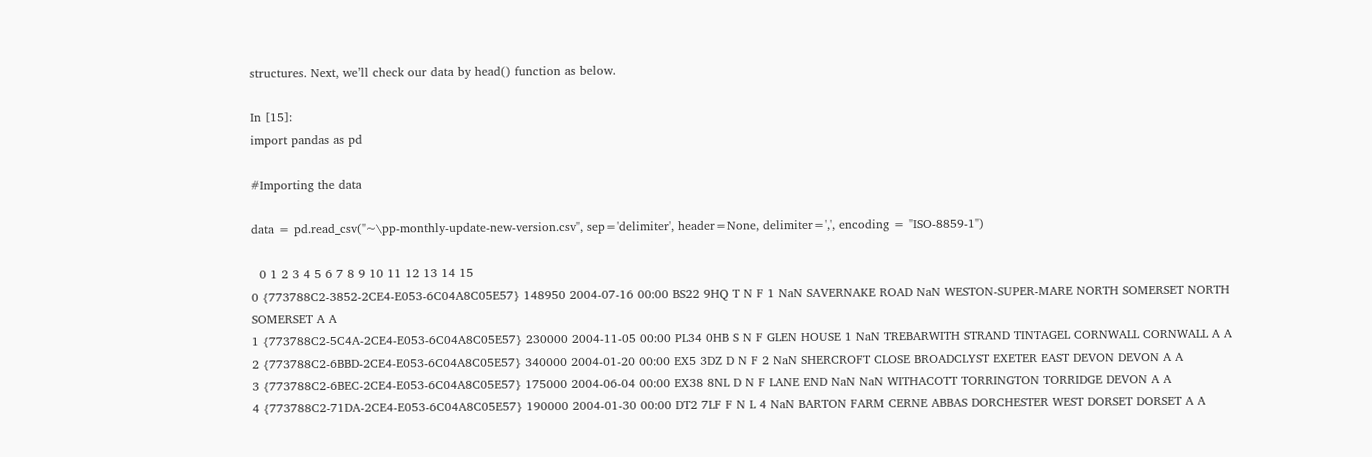structures. Next, we’ll check our data by head() function as below.

In [15]:
import pandas as pd

#Importing the data

data = pd.read_csv("~\pp-monthly-update-new-version.csv", sep='delimiter', header=None, delimiter=',', encoding = "ISO-8859-1")

  0 1 2 3 4 5 6 7 8 9 10 11 12 13 14 15
0 {773788C2-3852-2CE4-E053-6C04A8C05E57} 148950 2004-07-16 00:00 BS22 9HQ T N F 1 NaN SAVERNAKE ROAD NaN WESTON-SUPER-MARE NORTH SOMERSET NORTH SOMERSET A A
1 {773788C2-5C4A-2CE4-E053-6C04A8C05E57} 230000 2004-11-05 00:00 PL34 0HB S N F GLEN HOUSE 1 NaN TREBARWITH STRAND TINTAGEL CORNWALL CORNWALL A A
2 {773788C2-6BBD-2CE4-E053-6C04A8C05E57} 340000 2004-01-20 00:00 EX5 3DZ D N F 2 NaN SHERCROFT CLOSE BROADCLYST EXETER EAST DEVON DEVON A A
3 {773788C2-6BEC-2CE4-E053-6C04A8C05E57} 175000 2004-06-04 00:00 EX38 8NL D N F LANE END NaN NaN WITHACOTT TORRINGTON TORRIDGE DEVON A A
4 {773788C2-71DA-2CE4-E053-6C04A8C05E57} 190000 2004-01-30 00:00 DT2 7LF F N L 4 NaN BARTON FARM CERNE ABBAS DORCHESTER WEST DORSET DORSET A A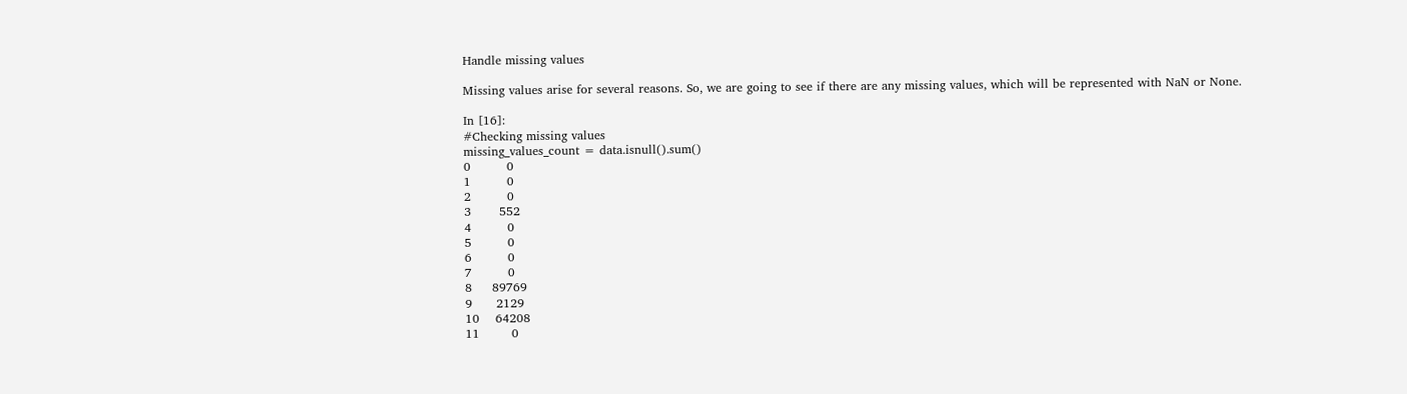Handle missing values

Missing values arise for several reasons. So, we are going to see if there are any missing values, which will be represented with NaN or None.

In [16]:
#Checking missing values
missing_values_count = data.isnull().sum()
0         0
1         0
2         0
3       552
4         0
5         0
6         0
7         0
8     89769
9      2129
10    64208
11        0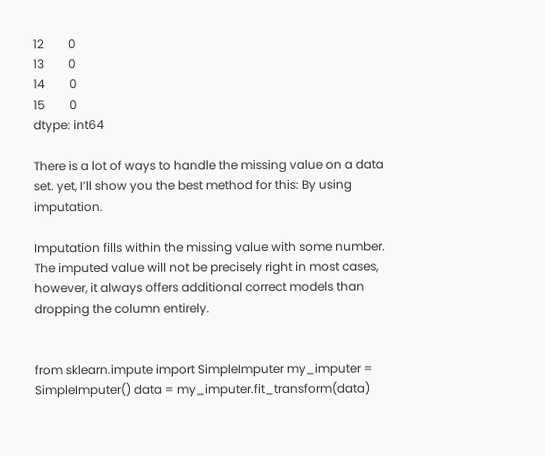12        0
13        0
14        0
15        0
dtype: int64

There is a lot of ways to handle the missing value on a data set. yet, I’ll show you the best method for this: By using imputation.

Imputation fills within the missing value with some number. The imputed value will not be precisely right in most cases, however, it always offers additional correct models than dropping the column entirely.


from sklearn.impute import SimpleImputer my_imputer = SimpleImputer() data = my_imputer.fit_transform(data)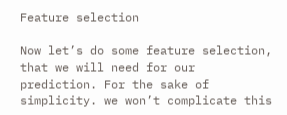Feature selection

Now let’s do some feature selection, that we will need for our prediction. For the sake of simplicity. we won’t complicate this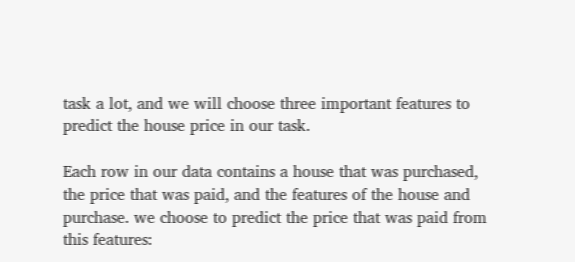task a lot, and we will choose three important features to predict the house price in our task.

Each row in our data contains a house that was purchased, the price that was paid, and the features of the house and purchase. we choose to predict the price that was paid from this features: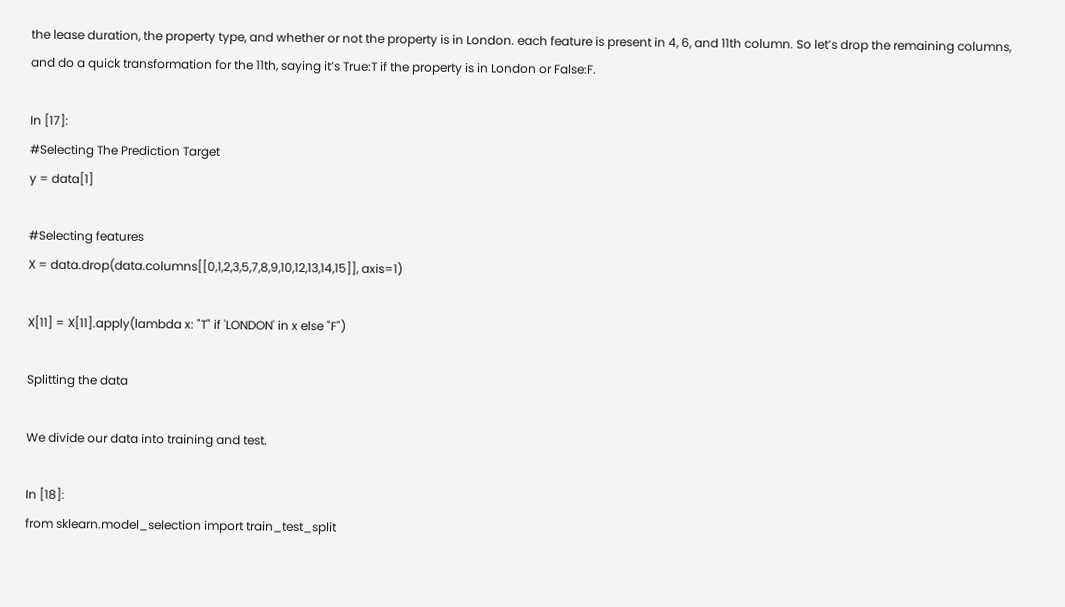the lease duration, the property type, and whether or not the property is in London. each feature is present in 4, 6, and 11th column. So let’s drop the remaining columns, and do a quick transformation for the 11th, saying it’s True:T if the property is in London or False:F.

In [17]:
#Selecting The Prediction Target
y = data[1]

#Selecting features
X = data.drop(data.columns[[0,1,2,3,5,7,8,9,10,12,13,14,15]], axis=1)

X[11] = X[11].apply(lambda x: "T" if 'LONDON' in x else "F")

Splitting the data

We divide our data into training and test.

In [18]:
from sklearn.model_selection import train_test_split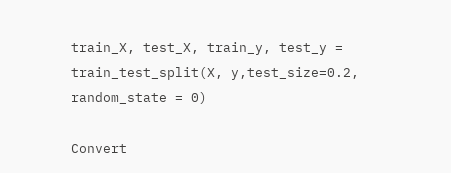train_X, test_X, train_y, test_y = train_test_split(X, y,test_size=0.2, random_state = 0)

Convert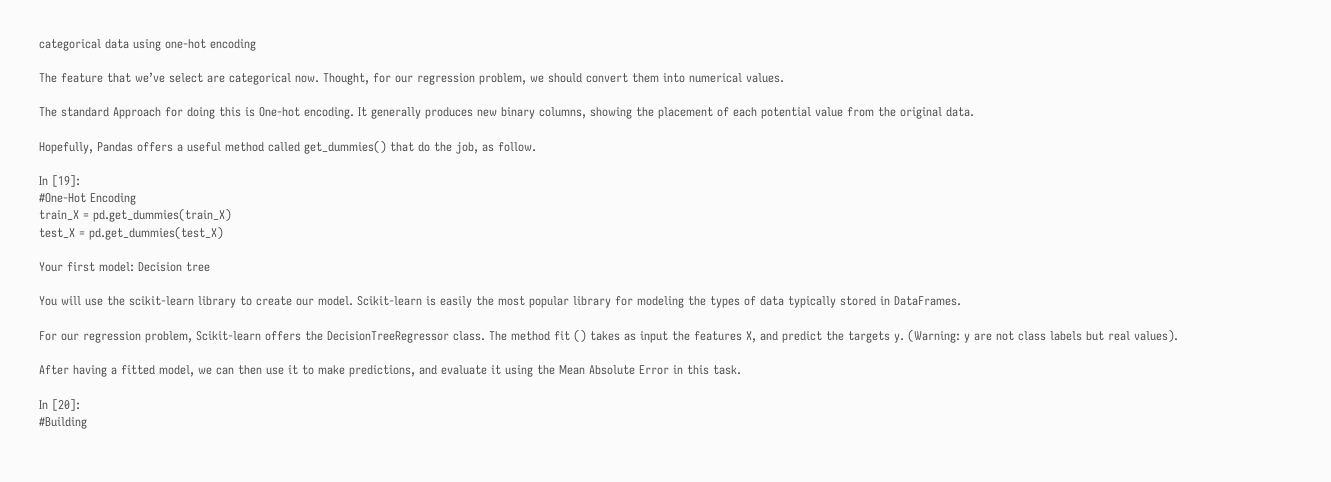categorical data using one-hot encoding

The feature that we’ve select are categorical now. Thought, for our regression problem, we should convert them into numerical values.

The standard Approach for doing this is One-hot encoding. It generally produces new binary columns, showing the placement of each potential value from the original data.

Hopefully, Pandas offers a useful method called get_dummies() that do the job, as follow.

In [19]:
#One-Hot Encoding
train_X = pd.get_dummies(train_X)
test_X = pd.get_dummies(test_X)

Your first model: Decision tree

You will use the scikit-learn library to create our model. Scikit-learn is easily the most popular library for modeling the types of data typically stored in DataFrames.

For our regression problem, Scikit-learn offers the DecisionTreeRegressor class. The method fit () takes as input the features X, and predict the targets y. (Warning: y are not class labels but real values).

After having a fitted model, we can then use it to make predictions, and evaluate it using the Mean Absolute Error in this task.

In [20]:
#Building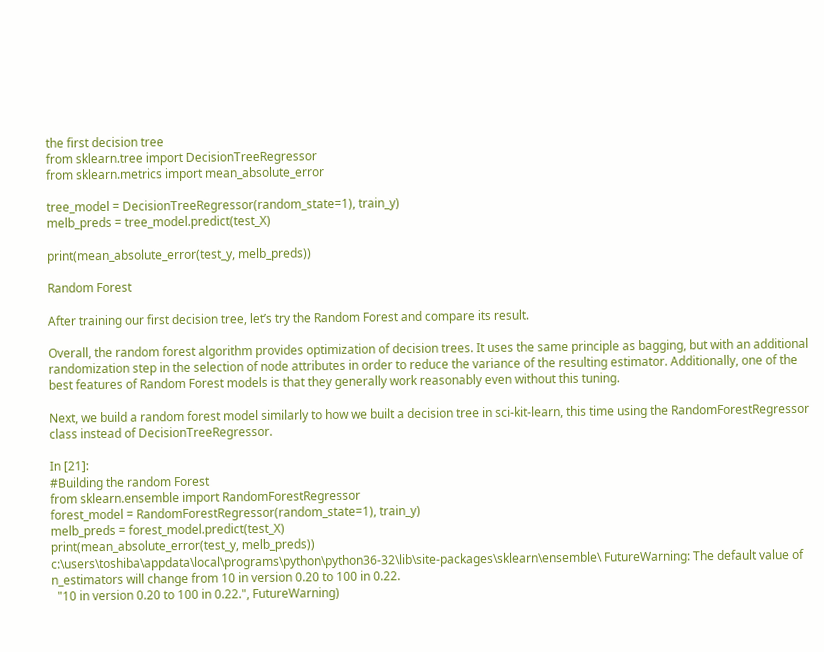the first decision tree
from sklearn.tree import DecisionTreeRegressor
from sklearn.metrics import mean_absolute_error

tree_model = DecisionTreeRegressor(random_state=1), train_y)
melb_preds = tree_model.predict(test_X)

print(mean_absolute_error(test_y, melb_preds))

Random Forest

After training our first decision tree, let’s try the Random Forest and compare its result.

Overall, the random forest algorithm provides optimization of decision trees. It uses the same principle as bagging, but with an additional randomization step in the selection of node attributes in order to reduce the variance of the resulting estimator. Additionally, one of the best features of Random Forest models is that they generally work reasonably even without this tuning.

Next, we build a random forest model similarly to how we built a decision tree in sci-kit-learn, this time using the RandomForestRegressor class instead of DecisionTreeRegressor.

In [21]:
#Building the random Forest
from sklearn.ensemble import RandomForestRegressor
forest_model = RandomForestRegressor(random_state=1), train_y)
melb_preds = forest_model.predict(test_X)
print(mean_absolute_error(test_y, melb_preds))
c:\users\toshiba\appdata\local\programs\python\python36-32\lib\site-packages\sklearn\ensemble\ FutureWarning: The default value of n_estimators will change from 10 in version 0.20 to 100 in 0.22.
  "10 in version 0.20 to 100 in 0.22.", FutureWarning)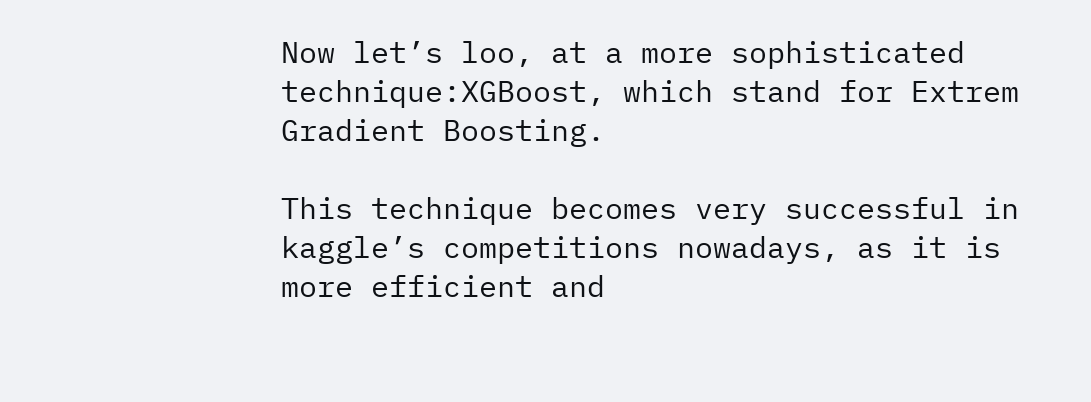Now let’s loo, at a more sophisticated technique:XGBoost, which stand for Extrem Gradient Boosting.

This technique becomes very successful in kaggle’s competitions nowadays, as it is more efficient and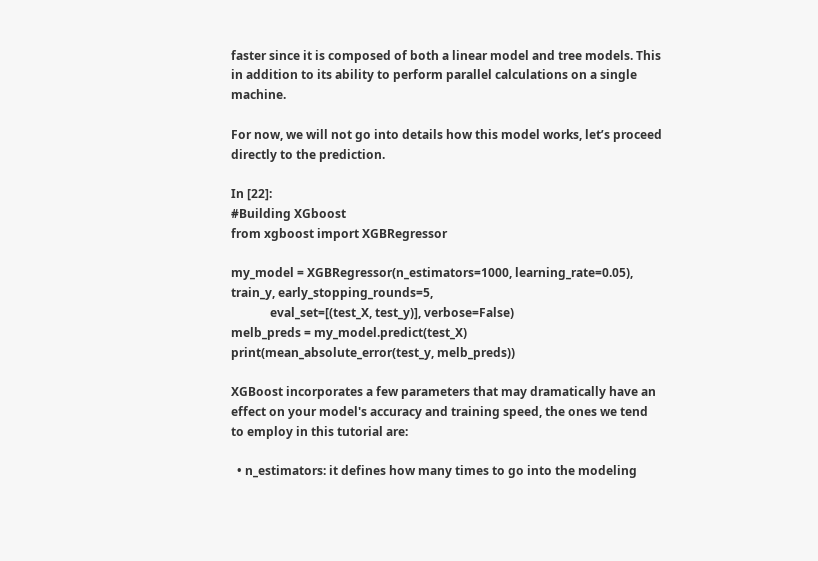faster since it is composed of both a linear model and tree models. This in addition to its ability to perform parallel calculations on a single machine.

For now, we will not go into details how this model works, let’s proceed directly to the prediction.

In [22]:
#Building XGboost
from xgboost import XGBRegressor

my_model = XGBRegressor(n_estimators=1000, learning_rate=0.05), train_y, early_stopping_rounds=5,
             eval_set=[(test_X, test_y)], verbose=False)
melb_preds = my_model.predict(test_X)
print(mean_absolute_error(test_y, melb_preds))

XGBoost incorporates a few parameters that may dramatically have an effect on your model's accuracy and training speed, the ones we tend to employ in this tutorial are:

  • n_estimators: it defines how many times to go into the modeling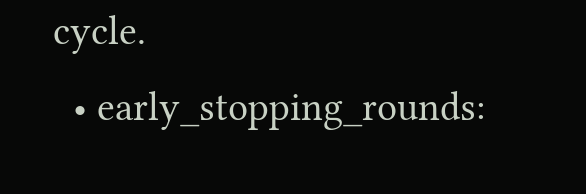cycle.
  • early_stopping_rounds: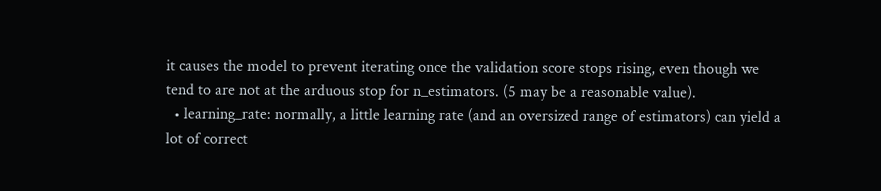it causes the model to prevent iterating once the validation score stops rising, even though we tend to are not at the arduous stop for n_estimators. (5 may be a reasonable value).
  • learning_rate: normally, a little learning rate (and an oversized range of estimators) can yield a lot of correct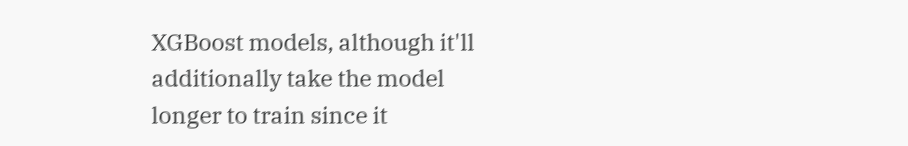XGBoost models, although it'll additionally take the model longer to train since it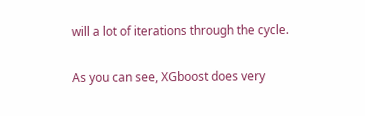will a lot of iterations through the cycle.

As you can see, XGboost does very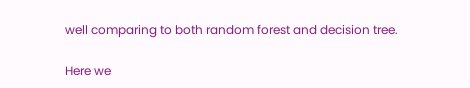well comparing to both random forest and decision tree.

Here we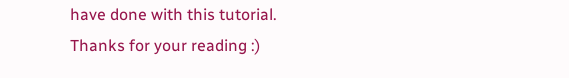have done with this tutorial. Thanks for your reading :)